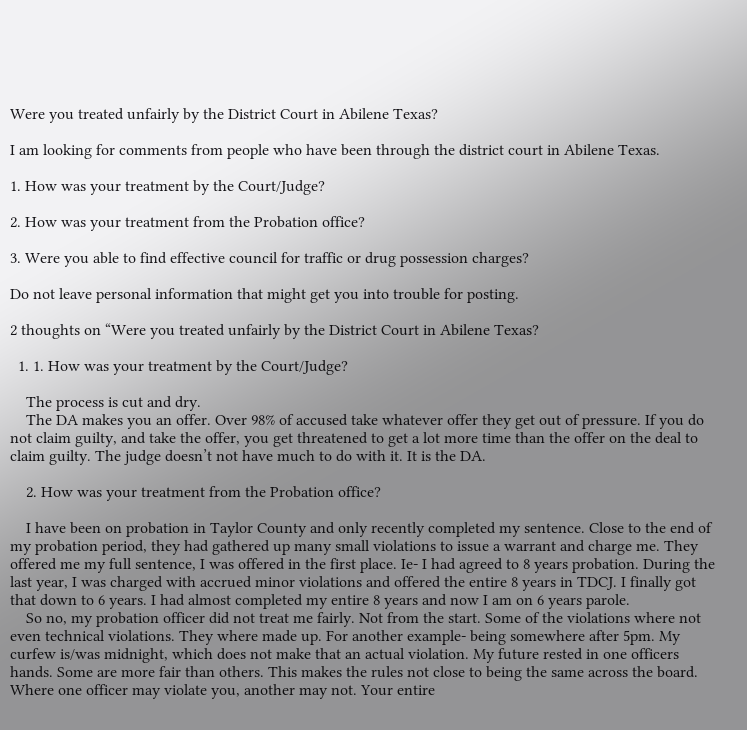Were you treated unfairly by the District Court in Abilene Texas?

I am looking for comments from people who have been through the district court in Abilene Texas.

1. How was your treatment by the Court/Judge?

2. How was your treatment from the Probation office?

3. Were you able to find effective council for traffic or drug possession charges?

Do not leave personal information that might get you into trouble for posting.

2 thoughts on “Were you treated unfairly by the District Court in Abilene Texas?

  1. 1. How was your treatment by the Court/Judge?

    The process is cut and dry.
    The DA makes you an offer. Over 98% of accused take whatever offer they get out of pressure. If you do not claim guilty, and take the offer, you get threatened to get a lot more time than the offer on the deal to claim guilty. The judge doesn’t not have much to do with it. It is the DA.

    2. How was your treatment from the Probation office?

    I have been on probation in Taylor County and only recently completed my sentence. Close to the end of my probation period, they had gathered up many small violations to issue a warrant and charge me. They offered me my full sentence, I was offered in the first place. Ie- I had agreed to 8 years probation. During the last year, I was charged with accrued minor violations and offered the entire 8 years in TDCJ. I finally got that down to 6 years. I had almost completed my entire 8 years and now I am on 6 years parole.
    So no, my probation officer did not treat me fairly. Not from the start. Some of the violations where not even technical violations. They where made up. For another example- being somewhere after 5pm. My curfew is/was midnight, which does not make that an actual violation. My future rested in one officers hands. Some are more fair than others. This makes the rules not close to being the same across the board. Where one officer may violate you, another may not. Your entire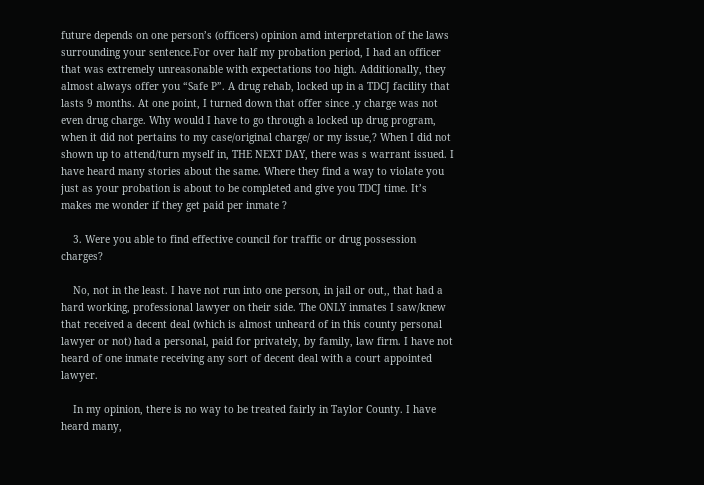future depends on one person’s (officers) opinion amd interpretation of the laws surrounding your sentence.For over half my probation period, I had an officer that was extremely unreasonable with expectations too high. Additionally, they almost always offer you “Safe P”. A drug rehab, locked up in a TDCJ facility that lasts 9 months. At one point, I turned down that offer since .y charge was not even drug charge. Why would I have to go through a locked up drug program, when it did not pertains to my case/original charge/ or my issue,? When I did not shown up to attend/turn myself in, THE NEXT DAY, there was s warrant issued. I have heard many stories about the same. Where they find a way to violate you just as your probation is about to be completed and give you TDCJ time. It’s makes me wonder if they get paid per inmate ?

    3. Were you able to find effective council for traffic or drug possession charges?

    No, not in the least. I have not run into one person, in jail or out,, that had a hard working, professional lawyer on their side. The ONLY inmates I saw/knew that received a decent deal (which is almost unheard of in this county personal lawyer or not) had a personal, paid for privately, by family, law firm. I have not heard of one inmate receiving any sort of decent deal with a court appointed lawyer.

    In my opinion, there is no way to be treated fairly in Taylor County. I have heard many,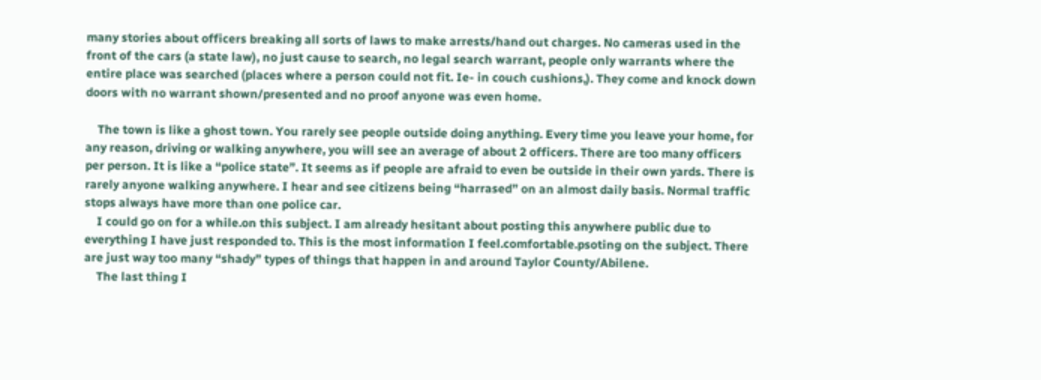many stories about officers breaking all sorts of laws to make arrests/hand out charges. No cameras used in the front of the cars (a state law), no just cause to search, no legal search warrant, people only warrants where the entire place was searched (places where a person could not fit. Ie- in couch cushions,). They come and knock down doors with no warrant shown/presented and no proof anyone was even home.

    The town is like a ghost town. You rarely see people outside doing anything. Every time you leave your home, for any reason, driving or walking anywhere, you will see an average of about 2 officers. There are too many officers per person. It is like a “police state”. It seems as if people are afraid to even be outside in their own yards. There is rarely anyone walking anywhere. I hear and see citizens being “harrased” on an almost daily basis. Normal traffic stops always have more than one police car.
    I could go on for a while.on this subject. I am already hesitant about posting this anywhere public due to everything I have just responded to. This is the most information I feel.comfortable.psoting on the subject. There are just way too many “shady” types of things that happen in and around Taylor County/Abilene.
    The last thing I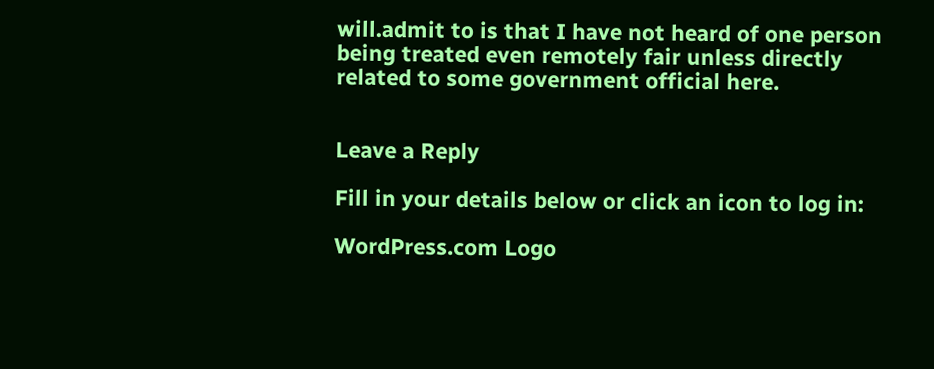will.admit to is that I have not heard of one person being treated even remotely fair unless directly related to some government official here.


Leave a Reply

Fill in your details below or click an icon to log in:

WordPress.com Logo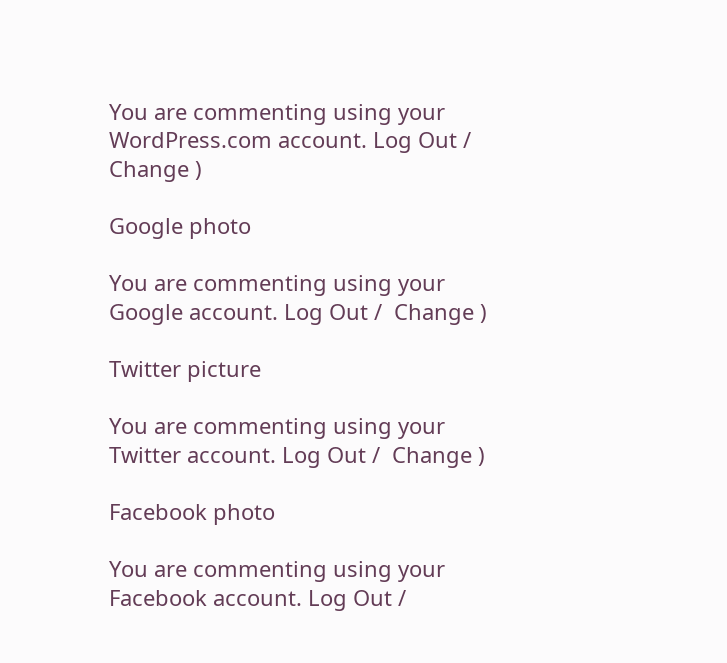You are commenting using your WordPress.com account. Log Out /  Change )

Google photo

You are commenting using your Google account. Log Out /  Change )

Twitter picture

You are commenting using your Twitter account. Log Out /  Change )

Facebook photo

You are commenting using your Facebook account. Log Out /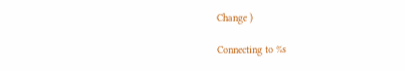Change )

Connecting to %s